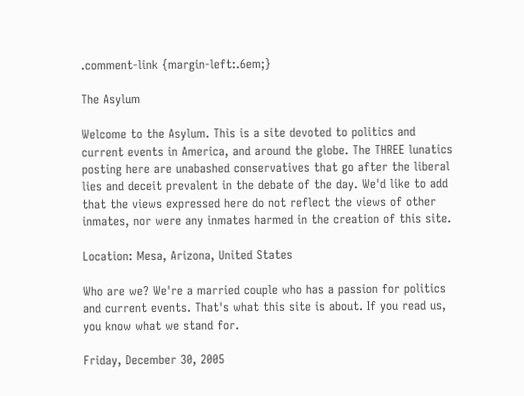.comment-link {margin-left:.6em;}

The Asylum

Welcome to the Asylum. This is a site devoted to politics and current events in America, and around the globe. The THREE lunatics posting here are unabashed conservatives that go after the liberal lies and deceit prevalent in the debate of the day. We'd like to add that the views expressed here do not reflect the views of other inmates, nor were any inmates harmed in the creation of this site.

Location: Mesa, Arizona, United States

Who are we? We're a married couple who has a passion for politics and current events. That's what this site is about. If you read us, you know what we stand for.

Friday, December 30, 2005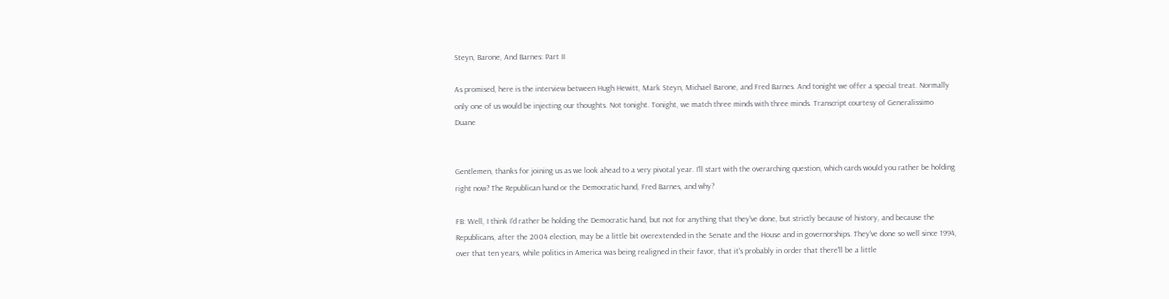Steyn, Barone, And Barnes: Part II

As promised, here is the interview between Hugh Hewitt, Mark Steyn, Michael Barone, and Fred Barnes. And tonight we offer a special treat. Normally only one of us would be injecting our thoughts. Not tonight. Tonight, we match three minds with three minds. Transcript courtesy of Generalissimo Duane


Gentlemen, thanks for joining us as we look ahead to a very pivotal year. I'll start with the overarching question, which cards would you rather be holding right now? The Republican hand or the Democratic hand, Fred Barnes, and why?

FB: Well, I think I'd rather be holding the Democratic hand, but not for anything that they've done, but strictly because of history, and because the Republicans, after the 2004 election, may be a little bit overextended in the Senate and the House and in governorships. They've done so well since 1994, over that ten years, while politics in America was being realigned in their favor, that it's probably in order that there'll be a little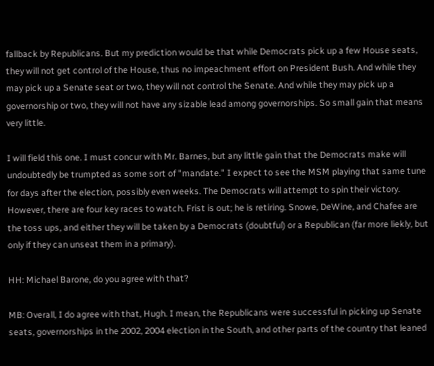fallback by Republicans. But my prediction would be that while Democrats pick up a few House seats, they will not get control of the House, thus no impeachment effort on President Bush. And while they may pick up a Senate seat or two, they will not control the Senate. And while they may pick up a governorship or two, they will not have any sizable lead among governorships. So small gain that means very little.

I will field this one. I must concur with Mr. Barnes, but any little gain that the Democrats make will undoubtedly be trumpted as some sort of "mandate." I expect to see the MSM playing that same tune for days after the election, possibly even weeks. The Democrats will attempt to spin their victory. However, there are four key races to watch. Frist is out; he is retiring. Snowe, DeWine, and Chafee are the toss ups, and either they will be taken by a Democrats (doubtful) or a Republican (far more liekly, but only if they can unseat them in a primary).

HH: Michael Barone, do you agree with that?

MB: Overall, I do agree with that, Hugh. I mean, the Republicans were successful in picking up Senate seats, governorships in the 2002, 2004 election in the South, and other parts of the country that leaned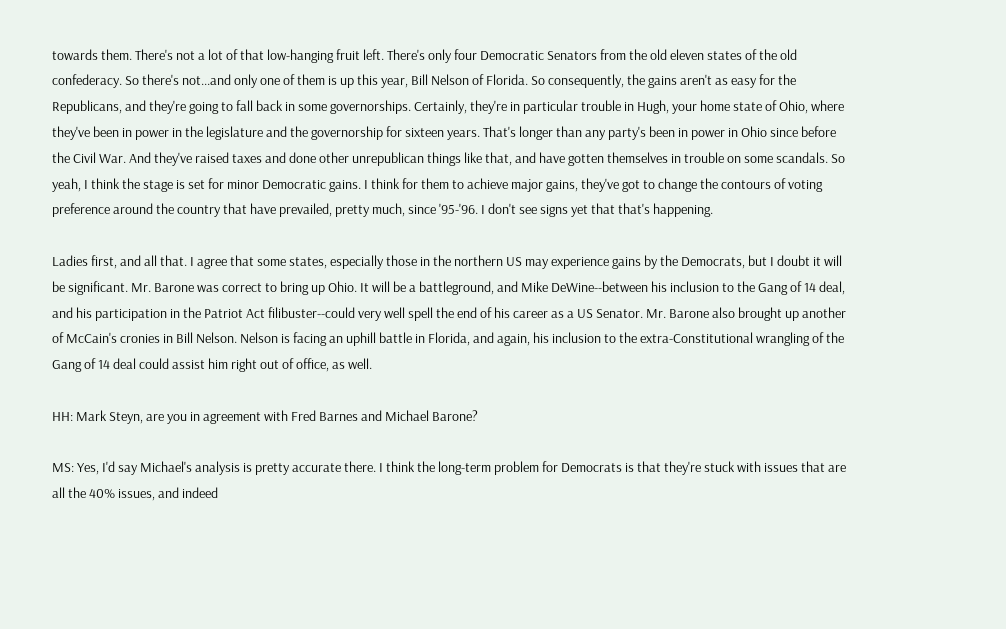towards them. There's not a lot of that low-hanging fruit left. There's only four Democratic Senators from the old eleven states of the old confederacy. So there's not...and only one of them is up this year, Bill Nelson of Florida. So consequently, the gains aren't as easy for the Republicans, and they're going to fall back in some governorships. Certainly, they're in particular trouble in Hugh, your home state of Ohio, where they've been in power in the legislature and the governorship for sixteen years. That's longer than any party's been in power in Ohio since before the Civil War. And they've raised taxes and done other unrepublican things like that, and have gotten themselves in trouble on some scandals. So yeah, I think the stage is set for minor Democratic gains. I think for them to achieve major gains, they've got to change the contours of voting preference around the country that have prevailed, pretty much, since '95-'96. I don't see signs yet that that's happening.

Ladies first, and all that. I agree that some states, especially those in the northern US may experience gains by the Democrats, but I doubt it will be significant. Mr. Barone was correct to bring up Ohio. It will be a battleground, and Mike DeWine--between his inclusion to the Gang of 14 deal, and his participation in the Patriot Act filibuster--could very well spell the end of his career as a US Senator. Mr. Barone also brought up another of McCain's cronies in Bill Nelson. Nelson is facing an uphill battle in Florida, and again, his inclusion to the extra-Constitutional wrangling of the Gang of 14 deal could assist him right out of office, as well.

HH: Mark Steyn, are you in agreement with Fred Barnes and Michael Barone?

MS: Yes, I'd say Michael's analysis is pretty accurate there. I think the long-term problem for Democrats is that they're stuck with issues that are all the 40% issues, and indeed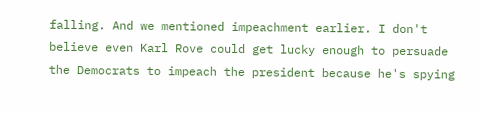falling. And we mentioned impeachment earlier. I don't believe even Karl Rove could get lucky enough to persuade the Democrats to impeach the president because he's spying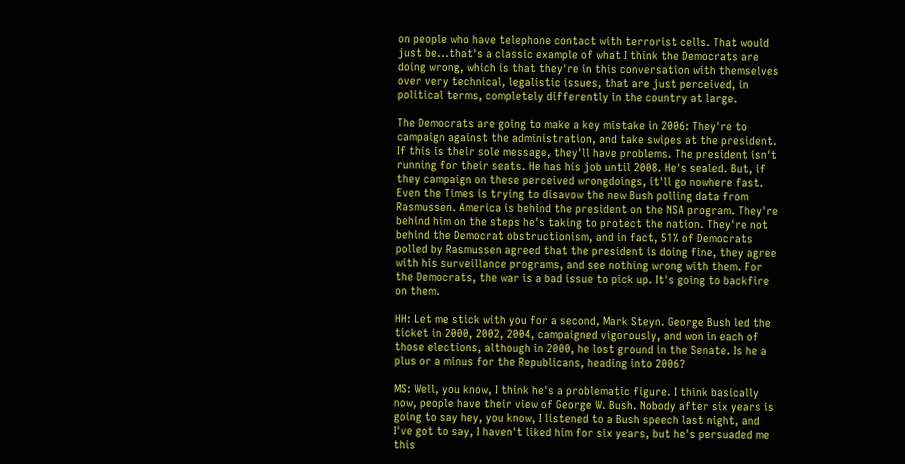on people who have telephone contact with terrorist cells. That would just be...that's a classic example of what I think the Democrats are doing wrong, which is that they're in this conversation with themselves over very technical, legalistic issues, that are just perceived, in political terms, completely differently in the country at large.

The Democrats are going to make a key mistake in 2006: They're to campaign against the administration, and take swipes at the president. If this is their sole message, they'll have problems. The president isn't running for their seats. He has his job until 2008. He's sealed. But, if they campaign on these perceived wrongdoings, it'll go nowhere fast. Even the Times is trying to disavow the new Bush polling data from Rasmussen. America is behind the president on the NSA program. They're behind him on the steps he's taking to protect the nation. They're not behind the Democrat obstructionism, and in fact, 51% of Democrats polled by Rasmussen agreed that the president is doing fine, they agree with his surveillance programs, and see nothing wrong with them. For the Democrats, the war is a bad issue to pick up. It's going to backfire on them.

HH: Let me stick with you for a second, Mark Steyn. George Bush led the ticket in 2000, 2002, 2004, campaigned vigorously, and won in each of those elections, although in 2000, he lost ground in the Senate. Is he a plus or a minus for the Republicans, heading into 2006?

MS: Well, you know, I think he's a problematic figure. I think basically now, people have their view of George W. Bush. Nobody after six years is going to say hey, you know, I listened to a Bush speech last night, and I've got to say, I haven't liked him for six years, but he's persuaded me this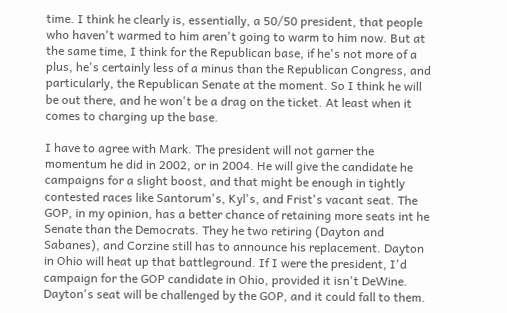time. I think he clearly is, essentially, a 50/50 president, that people who haven't warmed to him aren't going to warm to him now. But at the same time, I think for the Republican base, if he's not more of a plus, he's certainly less of a minus than the Republican Congress, and particularly, the Republican Senate at the moment. So I think he will be out there, and he won't be a drag on the ticket. At least when it comes to charging up the base.

I have to agree with Mark. The president will not garner the momentum he did in 2002, or in 2004. He will give the candidate he campaigns for a slight boost, and that might be enough in tightly contested races like Santorum's, Kyl's, and Frist's vacant seat. The GOP, in my opinion, has a better chance of retaining more seats int he Senate than the Democrats. They he two retiring (Dayton and Sabanes), and Corzine still has to announce his replacement. Dayton in Ohio will heat up that battleground. If I were the president, I'd campaign for the GOP candidate in Ohio, provided it isn't DeWine. Dayton's seat will be challenged by the GOP, and it could fall to them.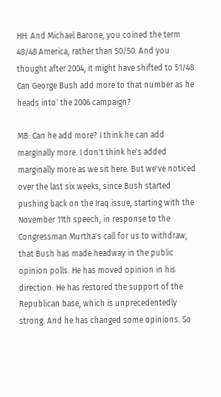HH: And Michael Barone, you coined the term 48/48 America, rather than 50/50. And you thought after 2004, it might have shifted to 51/48. Can George Bush add more to that number as he heads into` the 2006 campaign?

MB: Can he add more? I think he can add marginally more. I don't think he's added marginally more as we sit here. But we've noticed over the last six weeks, since Bush started pushing back on the Iraq issue, starting with the November 11th speech, in response to the Congressman Murtha's call for us to withdraw, that Bush has made headway in the public opinion polls. He has moved opinion in his direction. He has restored the support of the Republican base, which is unprecedentedly strong. And he has changed some opinions. So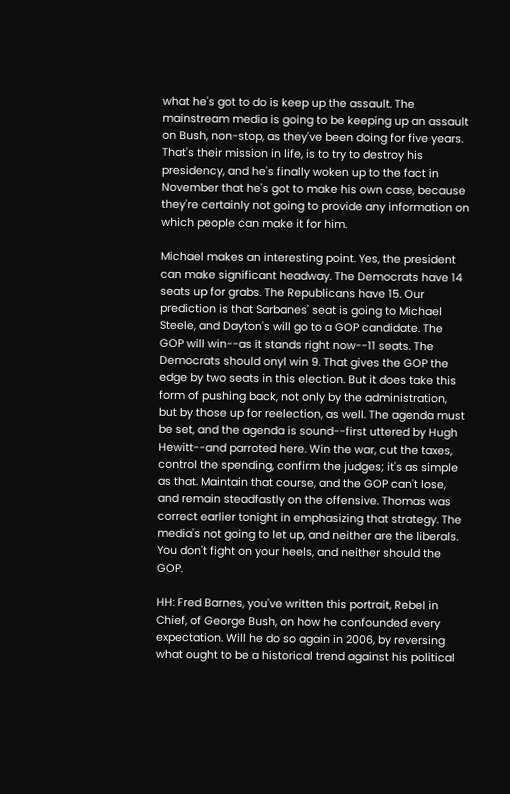what he's got to do is keep up the assault. The mainstream media is going to be keeping up an assault on Bush, non-stop, as they've been doing for five years. That's their mission in life, is to try to destroy his presidency, and he's finally woken up to the fact in November that he's got to make his own case, because they're certainly not going to provide any information on which people can make it for him.

Michael makes an interesting point. Yes, the president can make significant headway. The Democrats have 14 seats up for grabs. The Republicans have 15. Our prediction is that Sarbanes' seat is going to Michael Steele, and Dayton's will go to a GOP candidate. The GOP will win--as it stands right now--11 seats. The Democrats should onyl win 9. That gives the GOP the edge by two seats in this election. But it does take this form of pushing back, not only by the administration, but by those up for reelection, as well. The agenda must be set, and the agenda is sound--first uttered by Hugh Hewitt--and parroted here. Win the war, cut the taxes, control the spending, confirm the judges; it's as simple as that. Maintain that course, and the GOP can't lose, and remain steadfastly on the offensive. Thomas was correct earlier tonight in emphasizing that strategy. The media's not going to let up, and neither are the liberals. You don't fight on your heels, and neither should the GOP.

HH: Fred Barnes, you've written this portrait, Rebel in Chief, of George Bush, on how he confounded every expectation. Will he do so again in 2006, by reversing what ought to be a historical trend against his political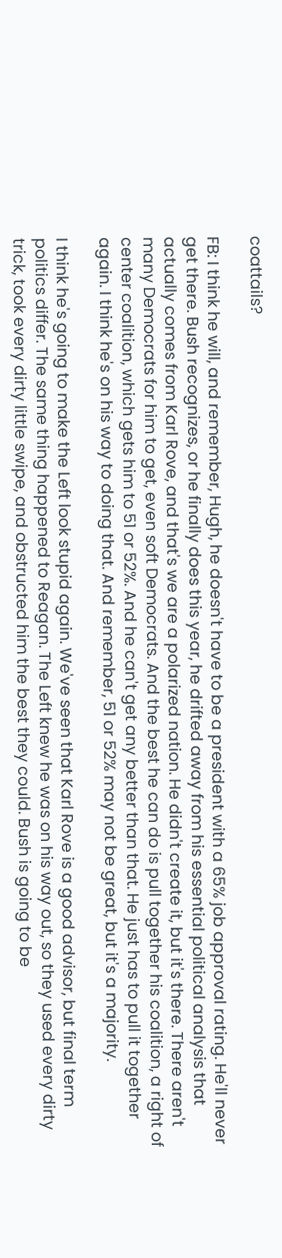coattails?

FB: I think he will, and remember, Hugh, he doesn't have to be a president with a 65% job approval rating. He'll never get there. Bush recognizes, or he finally does this year, he drifted away from his essential political analysis that actually comes from Karl Rove, and that's we are a polarized nation. He didn't create it, but it's there. There aren't many Democrats for him to get, even soft Democrats. And the best he can do is pull together his coalition, a right of center coalition, which gets him to 51 or 52%. And he can't get any better than that. He just has to pull it together again. I think he's on his way to doing that. And remember, 51 or 52% may not be great, but it's a majority.

I think he's going to make the Left look stupid again. We've seen that Karl Rove is a good advisor, but final term politics differ. The same thing happened to Reagan. The Left knew he was on his way out, so they used every dirty trick, took every dirty little swipe, and obstructed him the best they could. Bush is going to be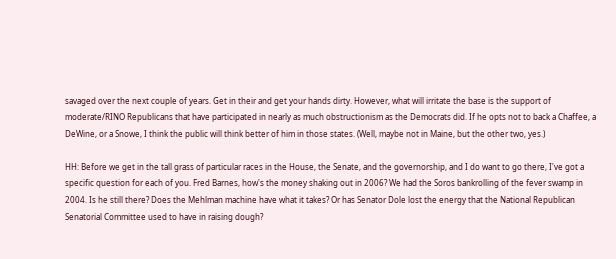savaged over the next couple of years. Get in their and get your hands dirty. However, what will irritate the base is the support of moderate/RINO Republicans that have participated in nearly as much obstructionism as the Democrats did. If he opts not to back a Chaffee, a DeWine, or a Snowe, I think the public will think better of him in those states. (Well, maybe not in Maine, but the other two, yes.)

HH: Before we get in the tall grass of particular races in the House, the Senate, and the governorship, and I do want to go there, I've got a specific question for each of you. Fred Barnes, how's the money shaking out in 2006? We had the Soros bankrolling of the fever swamp in 2004. Is he still there? Does the Mehlman machine have what it takes? Or has Senator Dole lost the energy that the National Republican Senatorial Committee used to have in raising dough?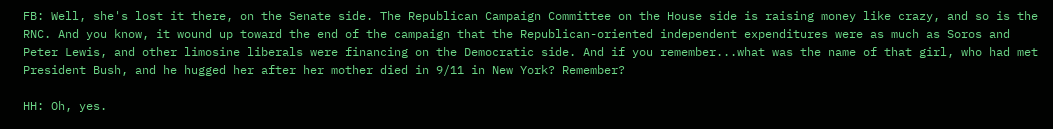FB: Well, she's lost it there, on the Senate side. The Republican Campaign Committee on the House side is raising money like crazy, and so is the RNC. And you know, it wound up toward the end of the campaign that the Republican-oriented independent expenditures were as much as Soros and Peter Lewis, and other limosine liberals were financing on the Democratic side. And if you remember...what was the name of that girl, who had met President Bush, and he hugged her after her mother died in 9/11 in New York? Remember?

HH: Oh, yes.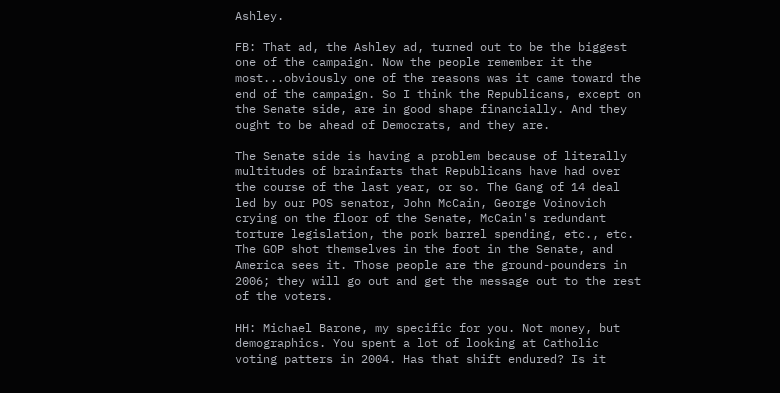Ashley.

FB: That ad, the Ashley ad, turned out to be the biggest one of the campaign. Now the people remember it the most...obviously one of the reasons was it came toward the end of the campaign. So I think the Republicans, except on the Senate side, are in good shape financially. And they ought to be ahead of Democrats, and they are.

The Senate side is having a problem because of literally multitudes of brainfarts that Republicans have had over the course of the last year, or so. The Gang of 14 deal led by our POS senator, John McCain, George Voinovich crying on the floor of the Senate, McCain's redundant torture legislation, the pork barrel spending, etc., etc. The GOP shot themselves in the foot in the Senate, and America sees it. Those people are the ground-pounders in 2006; they will go out and get the message out to the rest of the voters.

HH: Michael Barone, my specific for you. Not money, but demographics. You spent a lot of looking at Catholic voting patters in 2004. Has that shift endured? Is it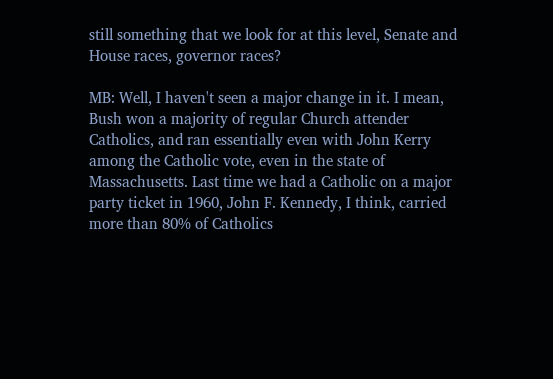still something that we look for at this level, Senate and House races, governor races?

MB: Well, I haven't seen a major change in it. I mean, Bush won a majority of regular Church attender Catholics, and ran essentially even with John Kerry among the Catholic vote, even in the state of Massachusetts. Last time we had a Catholic on a major party ticket in 1960, John F. Kennedy, I think, carried more than 80% of Catholics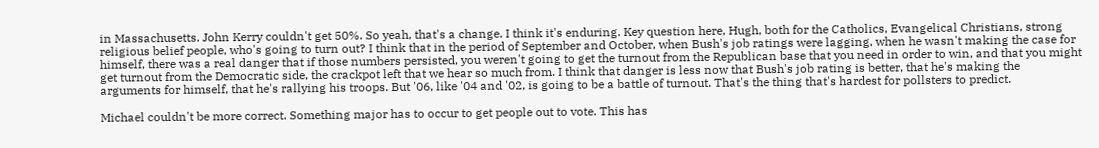in Massachusetts. John Kerry couldn't get 50%. So yeah, that's a change. I think it's enduring. Key question here, Hugh, both for the Catholics, Evangelical Christians, strong religious belief people, who's going to turn out? I think that in the period of September and October, when Bush's job ratings were lagging, when he wasn't making the case for himself, there was a real danger that if those numbers persisted, you weren't going to get the turnout from the Republican base that you need in order to win, and that you might get turnout from the Democratic side, the crackpot left that we hear so much from. I think that danger is less now that Bush's job rating is better, that he's making the arguments for himself, that he's rallying his troops. But '06, like '04 and '02, is going to be a battle of turnout. That's the thing that's hardest for pollsters to predict.

Michael couldn't be more correct. Something major has to occur to get people out to vote. This has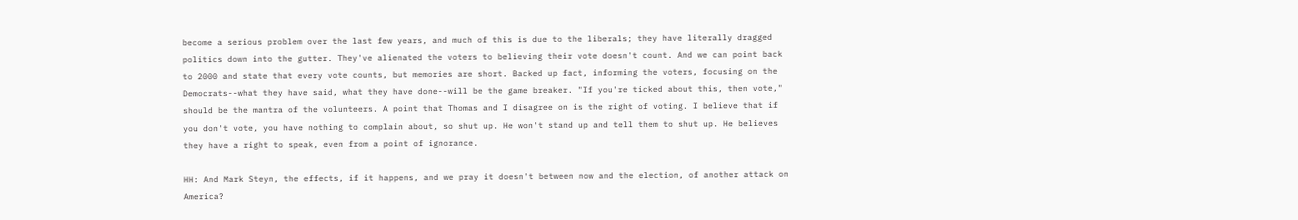become a serious problem over the last few years, and much of this is due to the liberals; they have literally dragged politics down into the gutter. They've alienated the voters to believing their vote doesn't count. And we can point back to 2000 and state that every vote counts, but memories are short. Backed up fact, informing the voters, focusing on the Democrats--what they have said, what they have done--will be the game breaker. "If you're ticked about this, then vote," should be the mantra of the volunteers. A point that Thomas and I disagree on is the right of voting. I believe that if you don't vote, you have nothing to complain about, so shut up. He won't stand up and tell them to shut up. He believes they have a right to speak, even from a point of ignorance.

HH: And Mark Steyn, the effects, if it happens, and we pray it doesn't between now and the election, of another attack on America?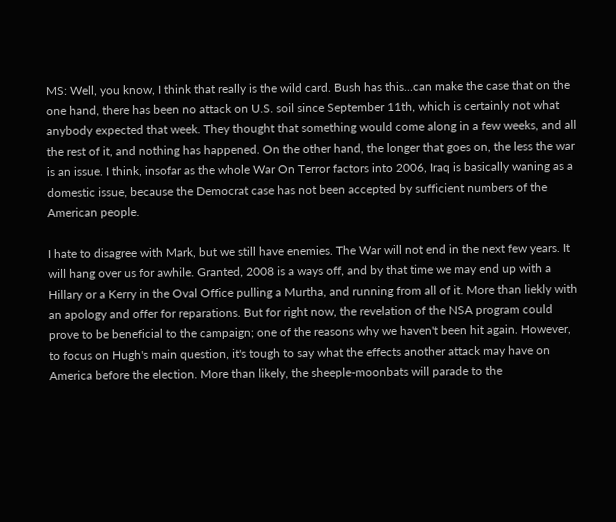MS: Well, you know, I think that really is the wild card. Bush has this...can make the case that on the one hand, there has been no attack on U.S. soil since September 11th, which is certainly not what anybody expected that week. They thought that something would come along in a few weeks, and all the rest of it, and nothing has happened. On the other hand, the longer that goes on, the less the war is an issue. I think, insofar as the whole War On Terror factors into 2006, Iraq is basically waning as a domestic issue, because the Democrat case has not been accepted by sufficient numbers of the American people.

I hate to disagree with Mark, but we still have enemies. The War will not end in the next few years. It will hang over us for awhile. Granted, 2008 is a ways off, and by that time we may end up with a Hillary or a Kerry in the Oval Office pulling a Murtha, and running from all of it. More than liekly with an apology and offer for reparations. But for right now, the revelation of the NSA program could prove to be beneficial to the campaign; one of the reasons why we haven't been hit again. However, to focus on Hugh's main question, it's tough to say what the effects another attack may have on America before the election. More than likely, the sheeple-moonbats will parade to the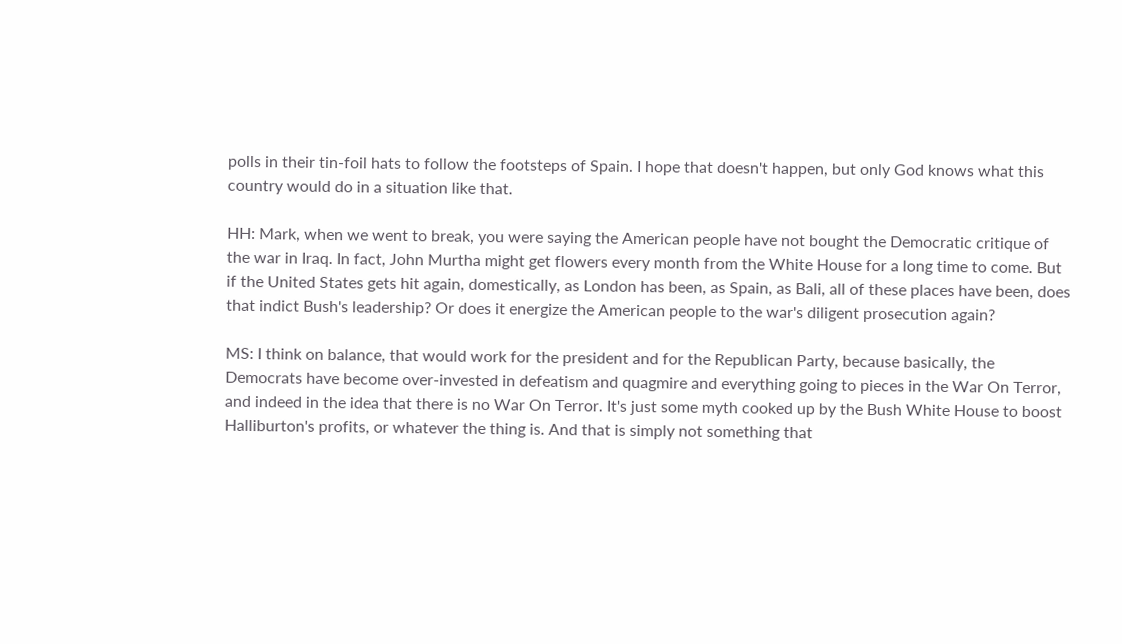polls in their tin-foil hats to follow the footsteps of Spain. I hope that doesn't happen, but only God knows what this country would do in a situation like that.

HH: Mark, when we went to break, you were saying the American people have not bought the Democratic critique of the war in Iraq. In fact, John Murtha might get flowers every month from the White House for a long time to come. But if the United States gets hit again, domestically, as London has been, as Spain, as Bali, all of these places have been, does that indict Bush's leadership? Or does it energize the American people to the war's diligent prosecution again?

MS: I think on balance, that would work for the president and for the Republican Party, because basically, the Democrats have become over-invested in defeatism and quagmire and everything going to pieces in the War On Terror, and indeed in the idea that there is no War On Terror. It's just some myth cooked up by the Bush White House to boost Halliburton's profits, or whatever the thing is. And that is simply not something that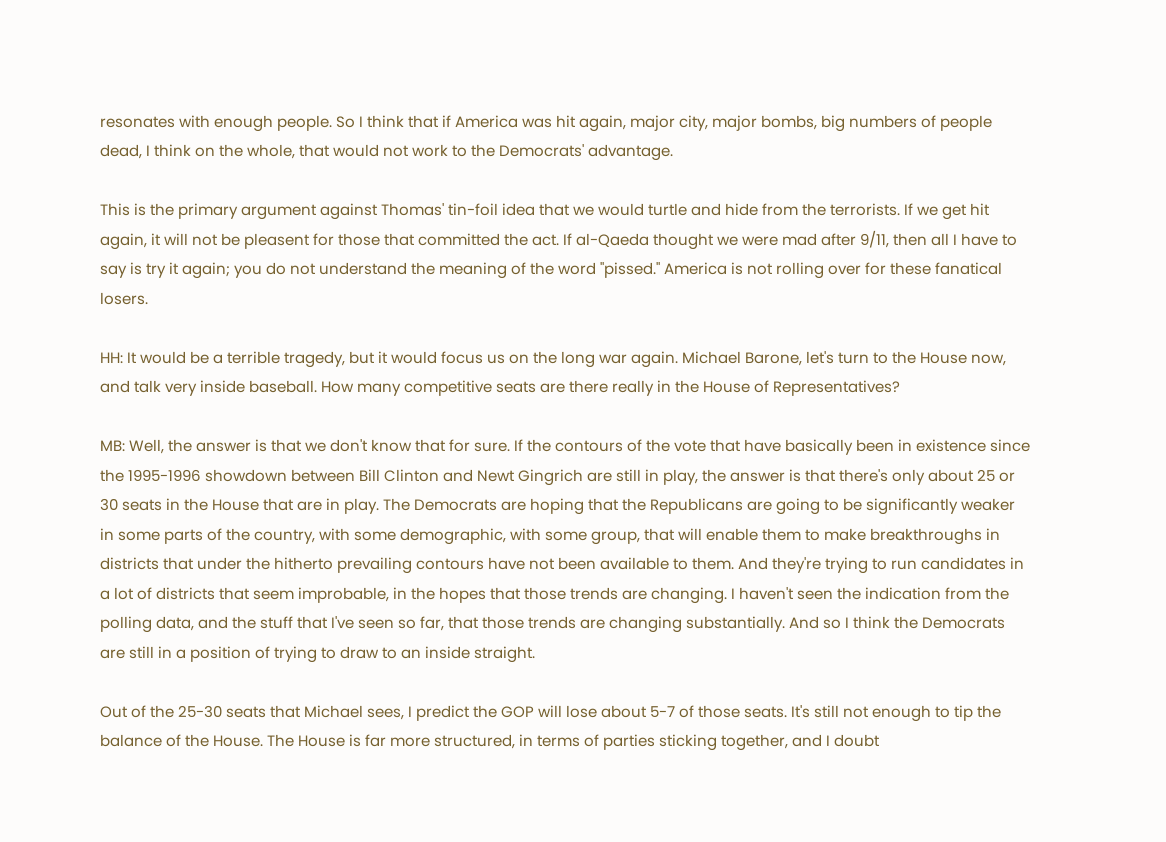resonates with enough people. So I think that if America was hit again, major city, major bombs, big numbers of people dead, I think on the whole, that would not work to the Democrats' advantage.

This is the primary argument against Thomas' tin-foil idea that we would turtle and hide from the terrorists. If we get hit again, it will not be pleasent for those that committed the act. If al-Qaeda thought we were mad after 9/11, then all I have to say is try it again; you do not understand the meaning of the word "pissed." America is not rolling over for these fanatical losers.

HH: It would be a terrible tragedy, but it would focus us on the long war again. Michael Barone, let's turn to the House now, and talk very inside baseball. How many competitive seats are there really in the House of Representatives?

MB: Well, the answer is that we don't know that for sure. If the contours of the vote that have basically been in existence since the 1995-1996 showdown between Bill Clinton and Newt Gingrich are still in play, the answer is that there's only about 25 or 30 seats in the House that are in play. The Democrats are hoping that the Republicans are going to be significantly weaker in some parts of the country, with some demographic, with some group, that will enable them to make breakthroughs in districts that under the hitherto prevailing contours have not been available to them. And they're trying to run candidates in a lot of districts that seem improbable, in the hopes that those trends are changing. I haven't seen the indication from the polling data, and the stuff that I've seen so far, that those trends are changing substantially. And so I think the Democrats are still in a position of trying to draw to an inside straight.

Out of the 25-30 seats that Michael sees, I predict the GOP will lose about 5-7 of those seats. It's still not enough to tip the balance of the House. The House is far more structured, in terms of parties sticking together, and I doubt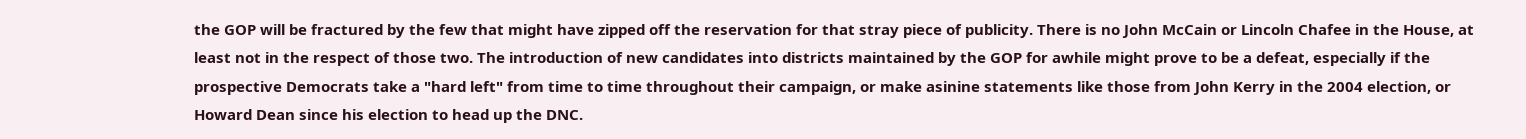the GOP will be fractured by the few that might have zipped off the reservation for that stray piece of publicity. There is no John McCain or Lincoln Chafee in the House, at least not in the respect of those two. The introduction of new candidates into districts maintained by the GOP for awhile might prove to be a defeat, especially if the prospective Democrats take a "hard left" from time to time throughout their campaign, or make asinine statements like those from John Kerry in the 2004 election, or Howard Dean since his election to head up the DNC.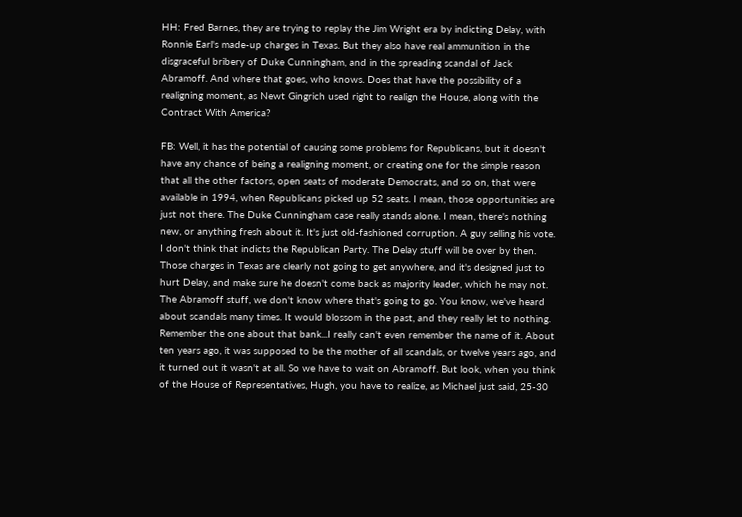HH: Fred Barnes, they are trying to replay the Jim Wright era by indicting Delay, with Ronnie Earl's made-up charges in Texas. But they also have real ammunition in the disgraceful bribery of Duke Cunningham, and in the spreading scandal of Jack Abramoff. And where that goes, who knows. Does that have the possibility of a realigning moment, as Newt Gingrich used right to realign the House, along with the Contract With America?

FB: Well, it has the potential of causing some problems for Republicans, but it doesn't have any chance of being a realigning moment, or creating one for the simple reason that all the other factors, open seats of moderate Democrats, and so on, that were available in 1994, when Republicans picked up 52 seats. I mean, those opportunities are just not there. The Duke Cunningham case really stands alone. I mean, there's nothing new, or anything fresh about it. It's just old-fashioned corruption. A guy selling his vote. I don't think that indicts the Republican Party. The Delay stuff will be over by then. Those charges in Texas are clearly not going to get anywhere, and it's designed just to hurt Delay, and make sure he doesn't come back as majority leader, which he may not. The Abramoff stuff, we don't know where that's going to go. You know, we've heard about scandals many times. It would blossom in the past, and they really let to nothing. Remember the one about that bank...I really can't even remember the name of it. About ten years ago, it was supposed to be the mother of all scandals, or twelve years ago, and it turned out it wasn't at all. So we have to wait on Abramoff. But look, when you think of the House of Representatives, Hugh, you have to realize, as Michael just said, 25-30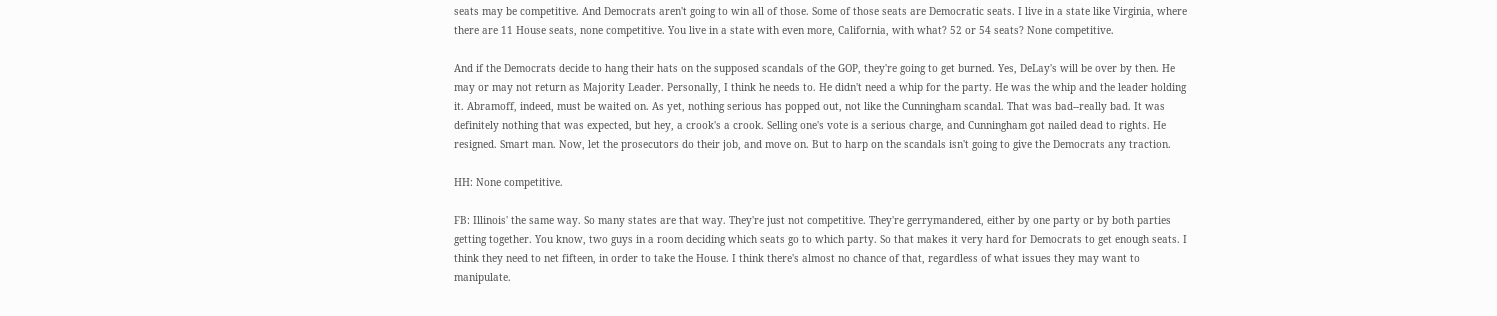seats may be competitive. And Democrats aren't going to win all of those. Some of those seats are Democratic seats. I live in a state like Virginia, where there are 11 House seats, none competitive. You live in a state with even more, California, with what? 52 or 54 seats? None competitive.

And if the Democrats decide to hang their hats on the supposed scandals of the GOP, they're going to get burned. Yes, DeLay's will be over by then. He may or may not return as Majority Leader. Personally, I think he needs to. He didn't need a whip for the party. He was the whip and the leader holding it. Abramoff, indeed, must be waited on. As yet, nothing serious has popped out, not like the Cunningham scandal. That was bad--really bad. It was definitely nothing that was expected, but hey, a crook's a crook. Selling one's vote is a serious charge, and Cunningham got nailed dead to rights. He resigned. Smart man. Now, let the prosecutors do their job, and move on. But to harp on the scandals isn't going to give the Democrats any traction.

HH: None competitive.

FB: Illinois' the same way. So many states are that way. They're just not competitive. They're gerrymandered, either by one party or by both parties getting together. You know, two guys in a room deciding which seats go to which party. So that makes it very hard for Democrats to get enough seats. I think they need to net fifteen, in order to take the House. I think there's almost no chance of that, regardless of what issues they may want to manipulate.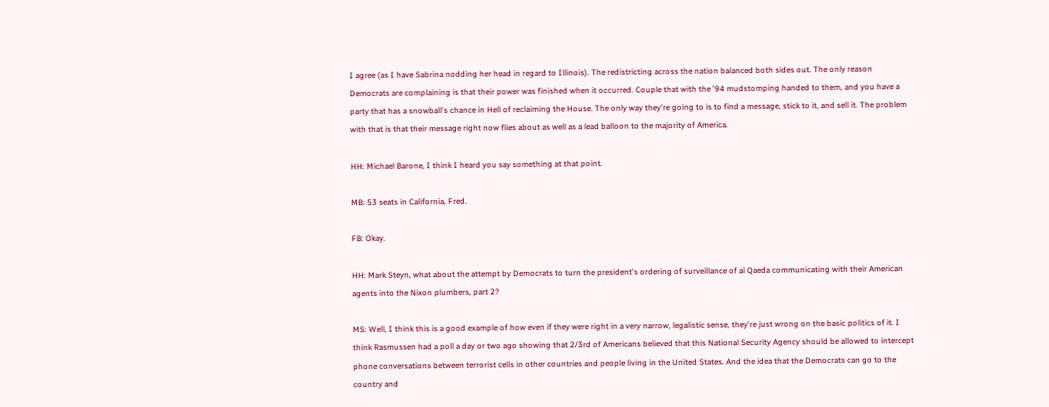I agree (as I have Sabrina nodding her head in regard to Illinois). The redistricting across the nation balanced both sides out. The only reason Democrats are complaining is that their power was finished when it occurred. Couple that with the '94 mudstomping handed to them, and you have a party that has a snowball's chance in Hell of reclaiming the House. The only way they're going to is to find a message, stick to it, and sell it. The problem with that is that their message right now flies about as well as a lead balloon to the majority of America.

HH: Michael Barone, I think I heard you say something at that point.

MB: 53 seats in California, Fred.

FB: Okay.

HH: Mark Steyn, what about the attempt by Democrats to turn the president's ordering of surveillance of al Qaeda communicating with their American agents into the Nixon plumbers, part 2?

MS: Well, I think this is a good example of how even if they were right in a very narrow, legalistic sense, they're just wrong on the basic politics of it. I think Rasmussen had a poll a day or two ago showing that 2/3rd of Americans believed that this National Security Agency should be allowed to intercept phone conversations between terrorist cells in other countries and people living in the United States. And the idea that the Democrats can go to the country and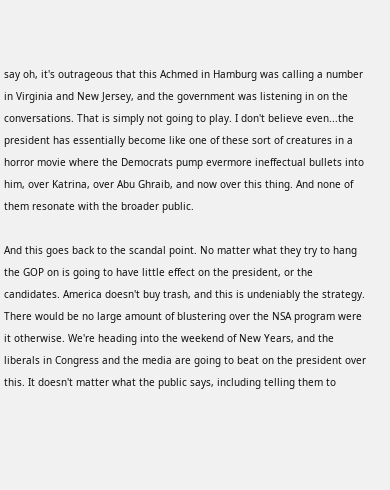say oh, it's outrageous that this Achmed in Hamburg was calling a number in Virginia and New Jersey, and the government was listening in on the conversations. That is simply not going to play. I don't believe even...the president has essentially become like one of these sort of creatures in a horror movie where the Democrats pump evermore ineffectual bullets into him, over Katrina, over Abu Ghraib, and now over this thing. And none of them resonate with the broader public.

And this goes back to the scandal point. No matter what they try to hang the GOP on is going to have little effect on the president, or the candidates. America doesn't buy trash, and this is undeniably the strategy. There would be no large amount of blustering over the NSA program were it otherwise. We're heading into the weekend of New Years, and the liberals in Congress and the media are going to beat on the president over this. It doesn't matter what the public says, including telling them to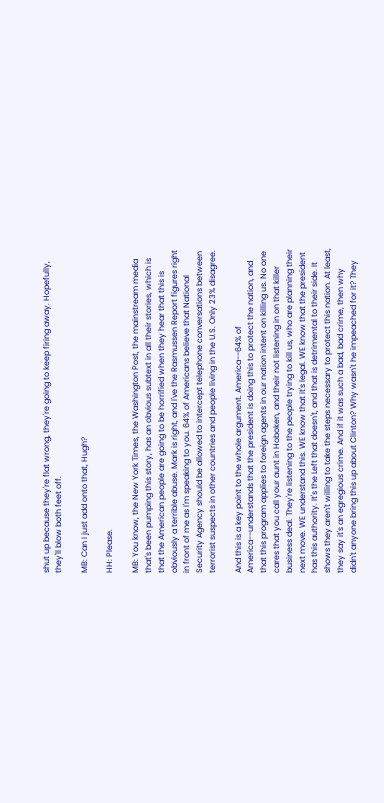shut up because they're flat wrong, they're going to keep firing away. Hopefully, they'll blow both feet off.

MB: Can I just add onto that, Hugh?

HH: Please.

MB: You know, the New York Times, the Washington Post, the mainstream media that's been pumping this story, has an obvious subtext in all their stories, which is that the American people are going to be horrified when they hear that this is obviously a terrible abuse. Mark is right, and I've the Rasmussen Report figures right in front of me as I'm speaking to you. 64% of Americans believe that National Security Agency should be allowed to intercept telephone conversations between terrorist suspects in other countries and people living in the U.S. Only 23% disagree.

And this is a key point to the whole argument. America--64% of America--understands that the president is doing this to protect the nation, and that this program applies to foreign agents in our nation intent on killing us. No one cares that you call your aunt in Hoboken, and their not listening in on that killer business deal. They're listening to the people trying to kill us, who are planning their next move. WE understand this. WE know that it's legal. WE know that the president has this authority. It's the Left that doesn't, and that is detrimental to their side. It shows they aren't willing to take the steps necessary to protect this nation. At least, they say it's an egregious crime. And if it was such a bad, bad crime, then why didn't anyone bring this up about Clinton? Why wasn't he impeached for it? They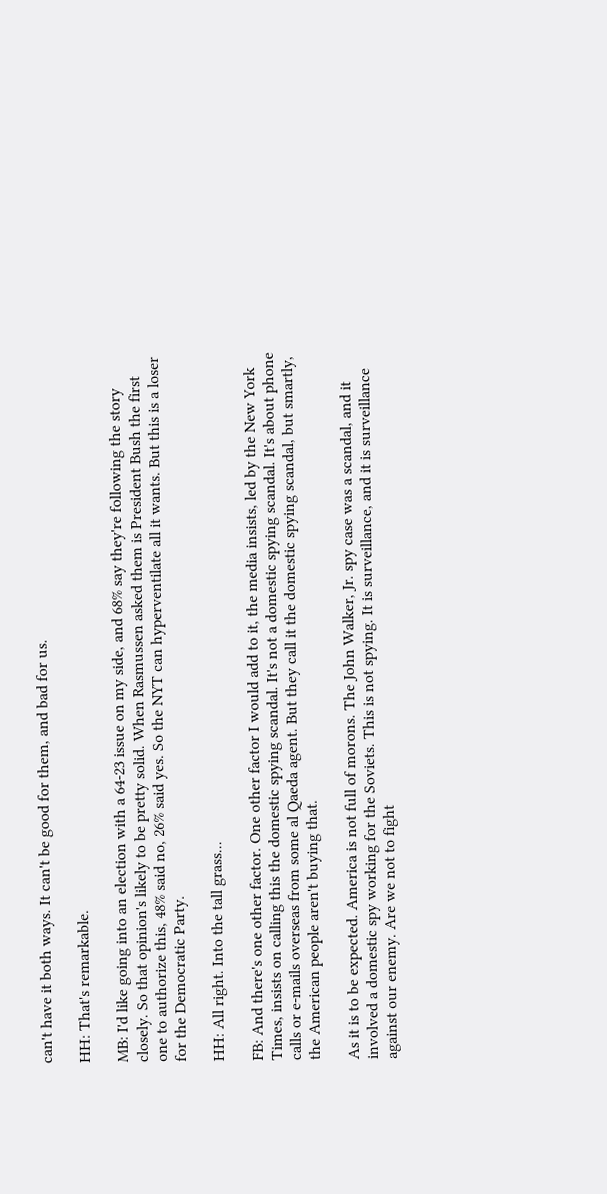can't have it both ways. It can't be good for them, and bad for us.

HH: That's remarkable.

MB: I'd like going into an election with a 64-23 issue on my side, and 68% say they're following the story closely. So that opinion's likely to be pretty solid. When Rasmussen asked them is President Bush the first one to authorize this, 48% said no, 26% said yes. So the NYT can hyperventilate all it wants. But this is a loser for the Democratic Party.

HH: All right. Into the tall grass...

FB: And there's one other factor. One other factor I would add to it, the media insists, led by the New York Times, insists on calling this the domestic spying scandal. It's not a domestic spying scandal. It's about phone calls or e-mails overseas from some al Qaeda agent. But they call it the domestic spying scandal, but smartly, the American people aren't buying that.

As it is to be expected. America is not full of morons. The John Walker, Jr. spy case was a scandal, and it involved a domestic spy working for the Soviets. This is not spying. It is surveillance, and it is surveillance against our enemy. Are we not to fight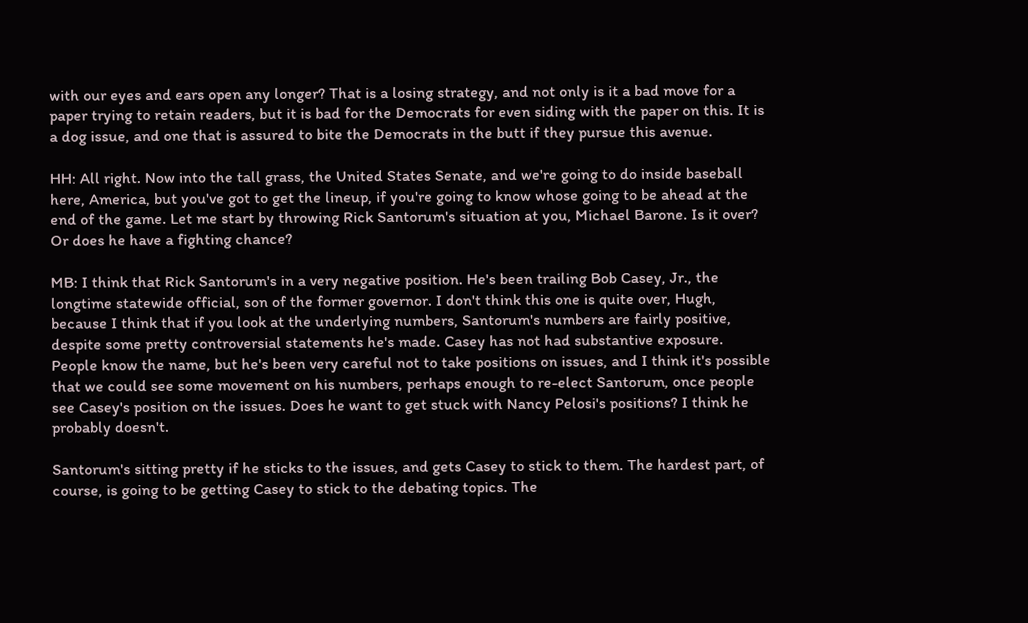with our eyes and ears open any longer? That is a losing strategy, and not only is it a bad move for a paper trying to retain readers, but it is bad for the Democrats for even siding with the paper on this. It is a dog issue, and one that is assured to bite the Democrats in the butt if they pursue this avenue.

HH: All right. Now into the tall grass, the United States Senate, and we're going to do inside baseball here, America, but you've got to get the lineup, if you're going to know whose going to be ahead at the end of the game. Let me start by throwing Rick Santorum's situation at you, Michael Barone. Is it over? Or does he have a fighting chance?

MB: I think that Rick Santorum's in a very negative position. He's been trailing Bob Casey, Jr., the longtime statewide official, son of the former governor. I don't think this one is quite over, Hugh, because I think that if you look at the underlying numbers, Santorum's numbers are fairly positive, despite some pretty controversial statements he's made. Casey has not had substantive exposure. People know the name, but he's been very careful not to take positions on issues, and I think it's possible that we could see some movement on his numbers, perhaps enough to re-elect Santorum, once people see Casey's position on the issues. Does he want to get stuck with Nancy Pelosi's positions? I think he probably doesn't.

Santorum's sitting pretty if he sticks to the issues, and gets Casey to stick to them. The hardest part, of course, is going to be getting Casey to stick to the debating topics. The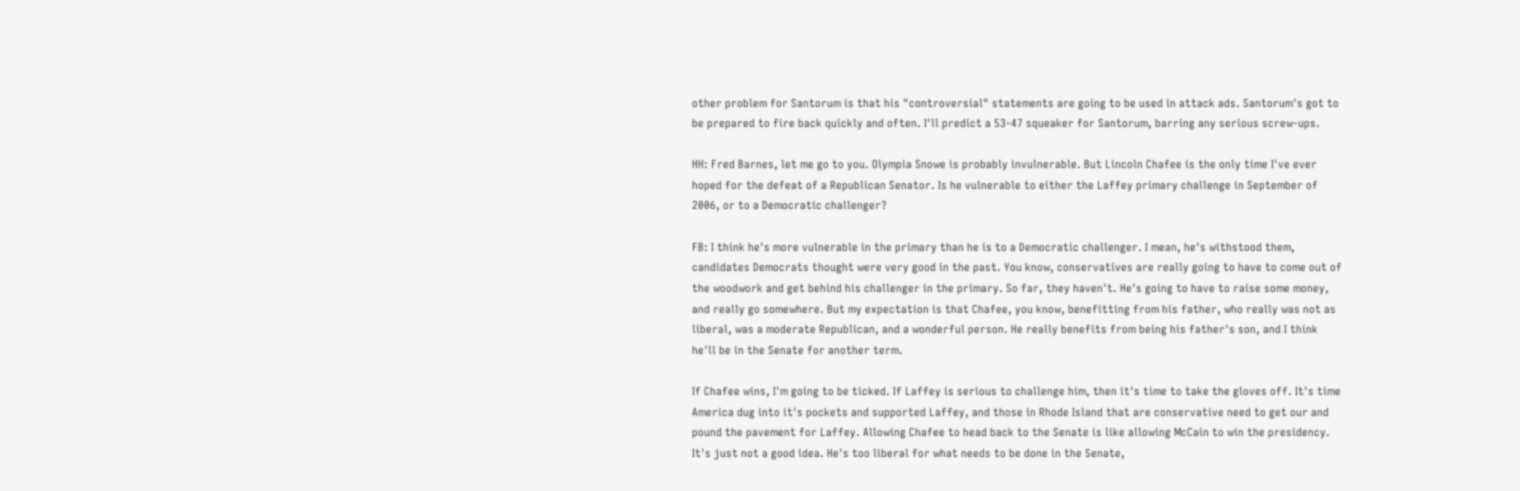other problem for Santorum is that his "controversial" statements are going to be used in attack ads. Santorum's got to be prepared to fire back quickly and often. I'll predict a 53-47 squeaker for Santorum, barring any serious screw-ups.

HH: Fred Barnes, let me go to you. Olympia Snowe is probably invulnerable. But Lincoln Chafee is the only time I've ever hoped for the defeat of a Republican Senator. Is he vulnerable to either the Laffey primary challenge in September of 2006, or to a Democratic challenger?

FB: I think he's more vulnerable in the primary than he is to a Democratic challenger. I mean, he's withstood them, candidates Democrats thought were very good in the past. You know, conservatives are really going to have to come out of the woodwork and get behind his challenger in the primary. So far, they haven't. He's going to have to raise some money, and really go somewhere. But my expectation is that Chafee, you know, benefitting from his father, who really was not as liberal, was a moderate Republican, and a wonderful person. He really benefits from being his father's son, and I think he'll be in the Senate for another term.

If Chafee wins, I'm going to be ticked. If Laffey is serious to challenge him, then it's time to take the gloves off. It's time America dug into it's pockets and supported Laffey, and those in Rhode Island that are conservative need to get our and pound the pavement for Laffey. Allowing Chafee to head back to the Senate is like allowing McCain to win the presidency. It's just not a good idea. He's too liberal for what needs to be done in the Senate,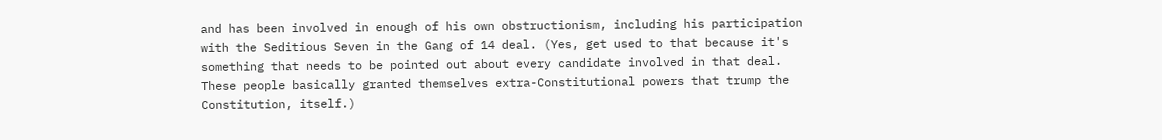and has been involved in enough of his own obstructionism, including his participation with the Seditious Seven in the Gang of 14 deal. (Yes, get used to that because it's something that needs to be pointed out about every candidate involved in that deal. These people basically granted themselves extra-Constitutional powers that trump the Constitution, itself.)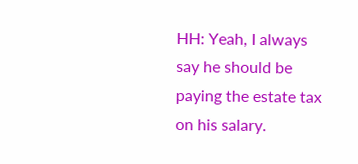HH: Yeah, I always say he should be paying the estate tax on his salary.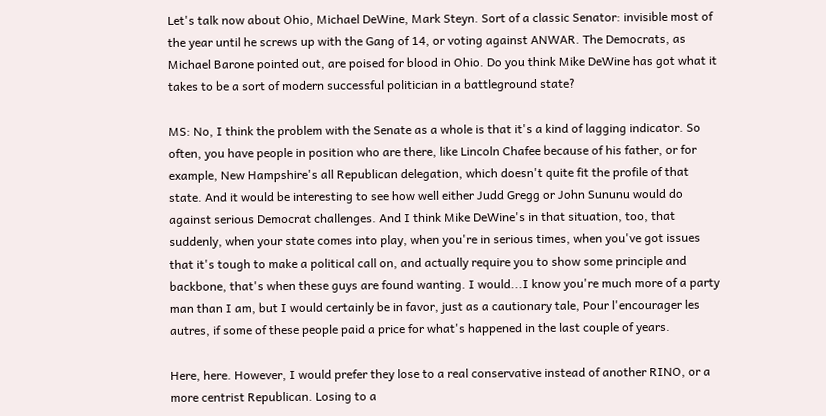Let's talk now about Ohio, Michael DeWine, Mark Steyn. Sort of a classic Senator: invisible most of the year until he screws up with the Gang of 14, or voting against ANWAR. The Democrats, as Michael Barone pointed out, are poised for blood in Ohio. Do you think Mike DeWine has got what it takes to be a sort of modern successful politician in a battleground state?

MS: No, I think the problem with the Senate as a whole is that it's a kind of lagging indicator. So often, you have people in position who are there, like Lincoln Chafee because of his father, or for example, New Hampshire's all Republican delegation, which doesn't quite fit the profile of that state. And it would be interesting to see how well either Judd Gregg or John Sununu would do against serious Democrat challenges. And I think Mike DeWine's in that situation, too, that suddenly, when your state comes into play, when you're in serious times, when you've got issues that it's tough to make a political call on, and actually require you to show some principle and backbone, that's when these guys are found wanting. I would...I know you're much more of a party man than I am, but I would certainly be in favor, just as a cautionary tale, Pour l'encourager les autres, if some of these people paid a price for what's happened in the last couple of years.

Here, here. However, I would prefer they lose to a real conservative instead of another RINO, or a more centrist Republican. Losing to a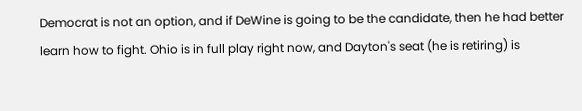Democrat is not an option, and if DeWine is going to be the candidate, then he had better learn how to fight. Ohio is in full play right now, and Dayton's seat (he is retiring) is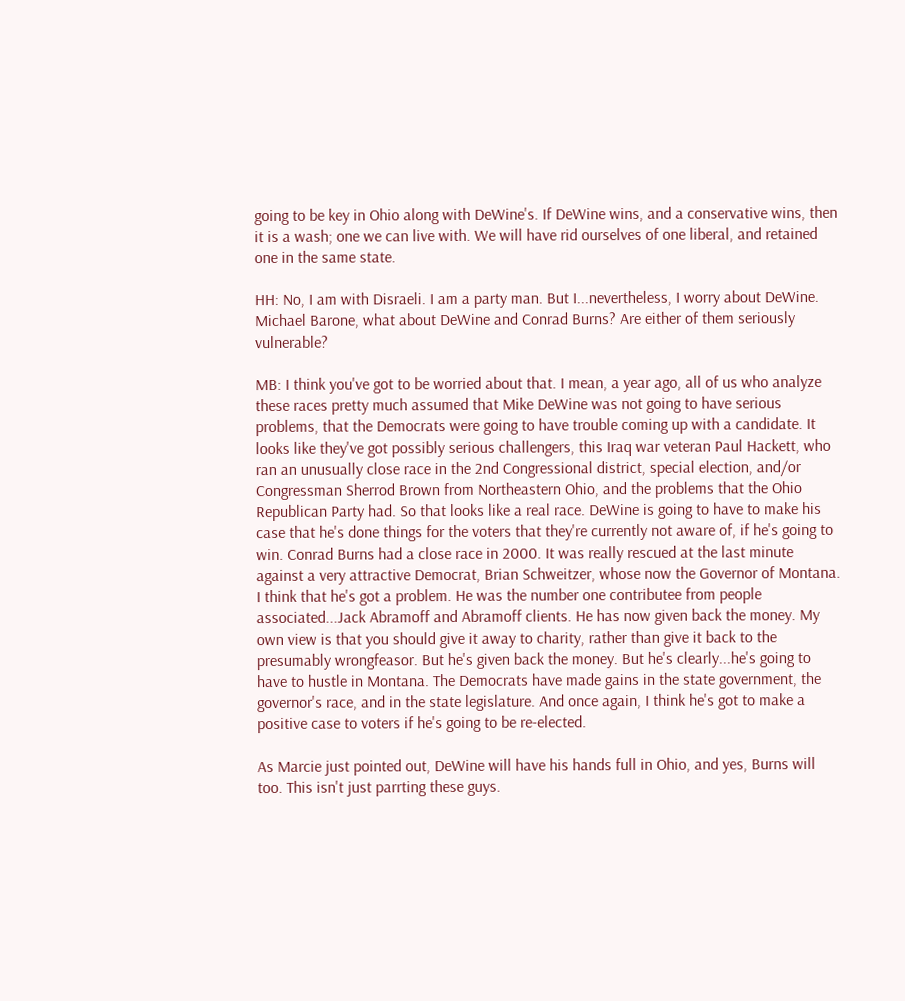going to be key in Ohio along with DeWine's. If DeWine wins, and a conservative wins, then it is a wash; one we can live with. We will have rid ourselves of one liberal, and retained one in the same state.

HH: No, I am with Disraeli. I am a party man. But I...nevertheless, I worry about DeWine. Michael Barone, what about DeWine and Conrad Burns? Are either of them seriously vulnerable?

MB: I think you've got to be worried about that. I mean, a year ago, all of us who analyze these races pretty much assumed that Mike DeWine was not going to have serious problems, that the Democrats were going to have trouble coming up with a candidate. It looks like they've got possibly serious challengers, this Iraq war veteran Paul Hackett, who ran an unusually close race in the 2nd Congressional district, special election, and/or Congressman Sherrod Brown from Northeastern Ohio, and the problems that the Ohio Republican Party had. So that looks like a real race. DeWine is going to have to make his case that he's done things for the voters that they're currently not aware of, if he's going to win. Conrad Burns had a close race in 2000. It was really rescued at the last minute against a very attractive Democrat, Brian Schweitzer, whose now the Governor of Montana. I think that he's got a problem. He was the number one contributee from people associated...Jack Abramoff and Abramoff clients. He has now given back the money. My own view is that you should give it away to charity, rather than give it back to the presumably wrongfeasor. But he's given back the money. But he's clearly...he's going to have to hustle in Montana. The Democrats have made gains in the state government, the governor's race, and in the state legislature. And once again, I think he's got to make a positive case to voters if he's going to be re-elected.

As Marcie just pointed out, DeWine will have his hands full in Ohio, and yes, Burns will too. This isn't just parrting these guys.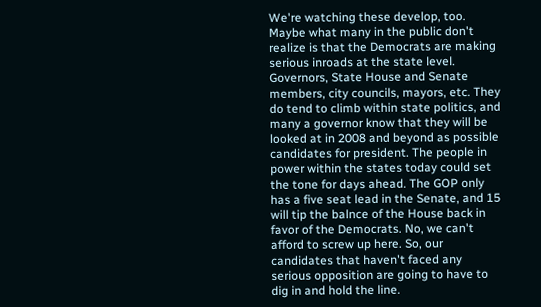We're watching these develop, too. Maybe what many in the public don't realize is that the Democrats are making serious inroads at the state level. Governors, State House and Senate members, city councils, mayors, etc. They do tend to climb within state politics, and many a governor know that they will be looked at in 2008 and beyond as possible candidates for president. The people in power within the states today could set the tone for days ahead. The GOP only has a five seat lead in the Senate, and 15 will tip the balnce of the House back in favor of the Democrats. No, we can't afford to screw up here. So, our candidates that haven't faced any serious opposition are going to have to dig in and hold the line.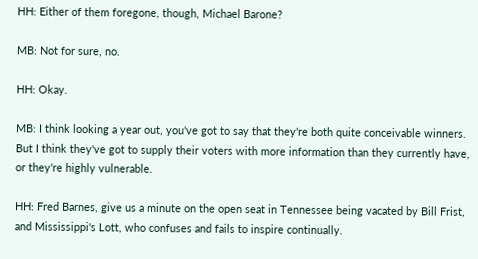HH: Either of them foregone, though, Michael Barone?

MB: Not for sure, no.

HH: Okay.

MB: I think looking a year out, you've got to say that they're both quite conceivable winners. But I think they've got to supply their voters with more information than they currently have, or they're highly vulnerable.

HH: Fred Barnes, give us a minute on the open seat in Tennessee being vacated by Bill Frist, and Mississippi's Lott, who confuses and fails to inspire continually.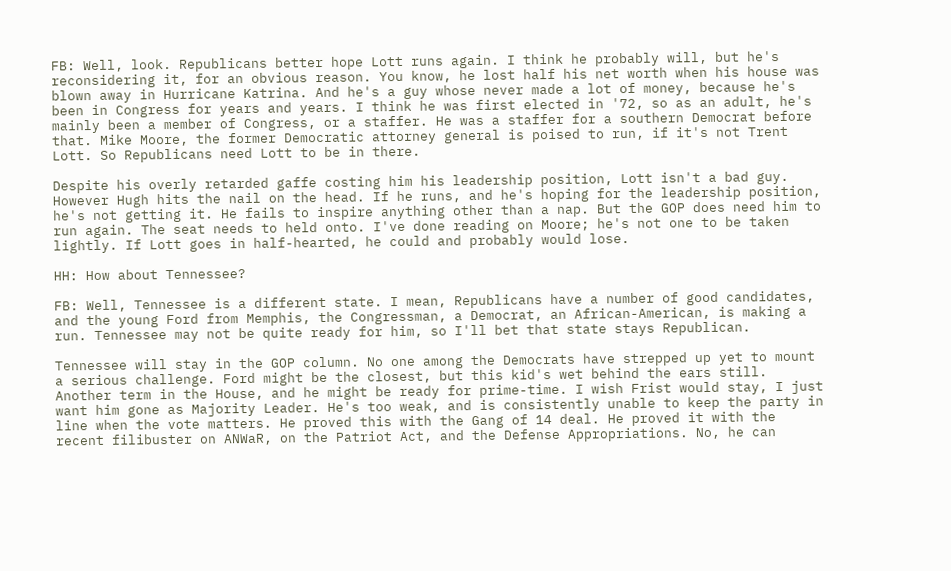FB: Well, look. Republicans better hope Lott runs again. I think he probably will, but he's reconsidering it, for an obvious reason. You know, he lost half his net worth when his house was blown away in Hurricane Katrina. And he's a guy whose never made a lot of money, because he's been in Congress for years and years. I think he was first elected in '72, so as an adult, he's mainly been a member of Congress, or a staffer. He was a staffer for a southern Democrat before that. Mike Moore, the former Democratic attorney general is poised to run, if it's not Trent Lott. So Republicans need Lott to be in there.

Despite his overly retarded gaffe costing him his leadership position, Lott isn't a bad guy. However Hugh hits the nail on the head. If he runs, and he's hoping for the leadership position, he's not getting it. He fails to inspire anything other than a nap. But the GOP does need him to run again. The seat needs to held onto. I've done reading on Moore; he's not one to be taken lightly. If Lott goes in half-hearted, he could and probably would lose.

HH: How about Tennessee?

FB: Well, Tennessee is a different state. I mean, Republicans have a number of good candidates, and the young Ford from Memphis, the Congressman, a Democrat, an African-American, is making a run. Tennessee may not be quite ready for him, so I'll bet that state stays Republican.

Tennessee will stay in the GOP column. No one among the Democrats have strepped up yet to mount a serious challenge. Ford might be the closest, but this kid's wet behind the ears still. Another term in the House, and he might be ready for prime-time. I wish Frist would stay, I just want him gone as Majority Leader. He's too weak, and is consistently unable to keep the party in line when the vote matters. He proved this with the Gang of 14 deal. He proved it with the recent filibuster on ANWaR, on the Patriot Act, and the Defense Appropriations. No, he can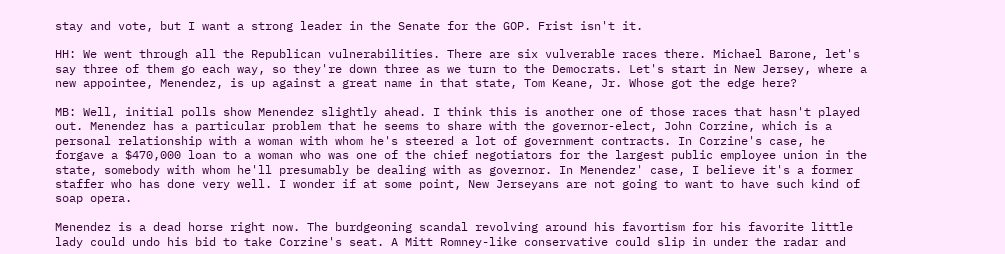stay and vote, but I want a strong leader in the Senate for the GOP. Frist isn't it.

HH: We went through all the Republican vulnerabilities. There are six vulverable races there. Michael Barone, let's say three of them go each way, so they're down three as we turn to the Democrats. Let's start in New Jersey, where a new appointee, Menendez, is up against a great name in that state, Tom Keane, Jr. Whose got the edge here?

MB: Well, initial polls show Menendez slightly ahead. I think this is another one of those races that hasn't played out. Menendez has a particular problem that he seems to share with the governor-elect, John Corzine, which is a personal relationship with a woman with whom he's steered a lot of government contracts. In Corzine's case, he forgave a $470,000 loan to a woman who was one of the chief negotiators for the largest public employee union in the state, somebody with whom he'll presumably be dealing with as governor. In Menendez' case, I believe it's a former staffer who has done very well. I wonder if at some point, New Jerseyans are not going to want to have such kind of soap opera.

Menendez is a dead horse right now. The burdgeoning scandal revolving around his favortism for his favorite little lady could undo his bid to take Corzine's seat. A Mitt Romney-like conservative could slip in under the radar and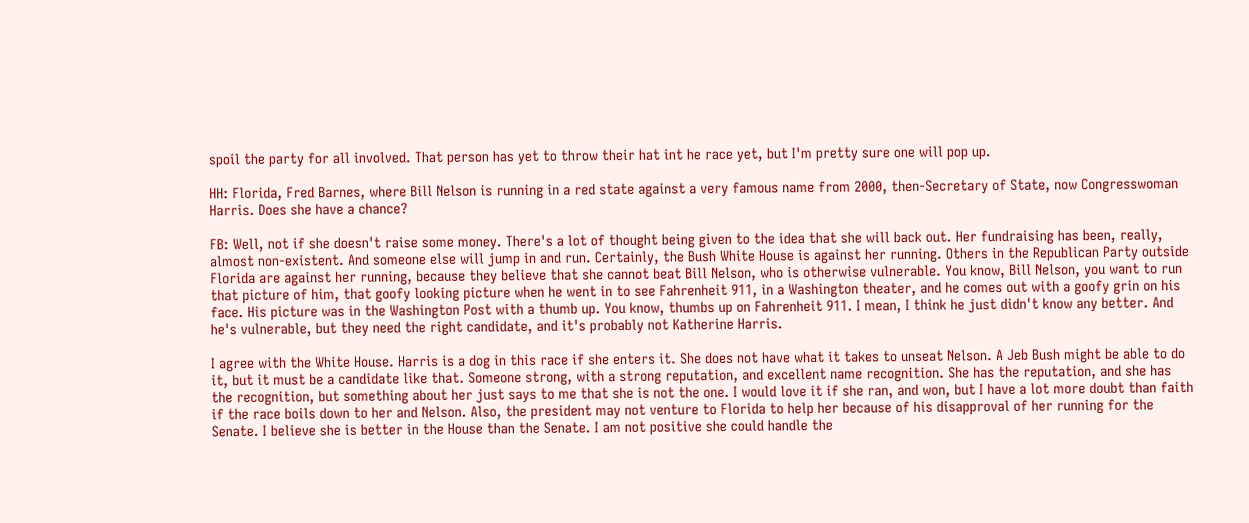spoil the party for all involved. That person has yet to throw their hat int he race yet, but I'm pretty sure one will pop up.

HH: Florida, Fred Barnes, where Bill Nelson is running in a red state against a very famous name from 2000, then-Secretary of State, now Congresswoman Harris. Does she have a chance?

FB: Well, not if she doesn't raise some money. There's a lot of thought being given to the idea that she will back out. Her fundraising has been, really, almost non-existent. And someone else will jump in and run. Certainly, the Bush White House is against her running. Others in the Republican Party outside Florida are against her running, because they believe that she cannot beat Bill Nelson, who is otherwise vulnerable. You know, Bill Nelson, you want to run that picture of him, that goofy looking picture when he went in to see Fahrenheit 911, in a Washington theater, and he comes out with a goofy grin on his face. His picture was in the Washington Post with a thumb up. You know, thumbs up on Fahrenheit 911. I mean, I think he just didn't know any better. And he's vulnerable, but they need the right candidate, and it's probably not Katherine Harris.

I agree with the White House. Harris is a dog in this race if she enters it. She does not have what it takes to unseat Nelson. A Jeb Bush might be able to do it, but it must be a candidate like that. Someone strong, with a strong reputation, and excellent name recognition. She has the reputation, and she has the recognition, but something about her just says to me that she is not the one. I would love it if she ran, and won, but I have a lot more doubt than faith if the race boils down to her and Nelson. Also, the president may not venture to Florida to help her because of his disapproval of her running for the Senate. I believe she is better in the House than the Senate. I am not positive she could handle the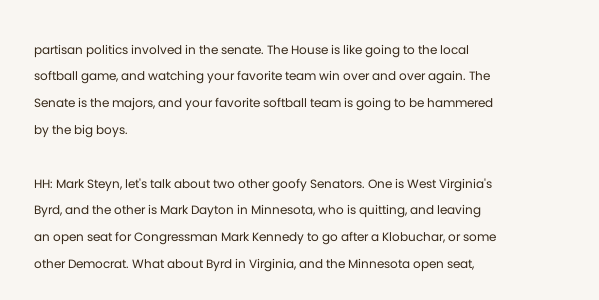partisan politics involved in the senate. The House is like going to the local softball game, and watching your favorite team win over and over again. The Senate is the majors, and your favorite softball team is going to be hammered by the big boys.

HH: Mark Steyn, let's talk about two other goofy Senators. One is West Virginia's Byrd, and the other is Mark Dayton in Minnesota, who is quitting, and leaving an open seat for Congressman Mark Kennedy to go after a Klobuchar, or some other Democrat. What about Byrd in Virginia, and the Minnesota open seat,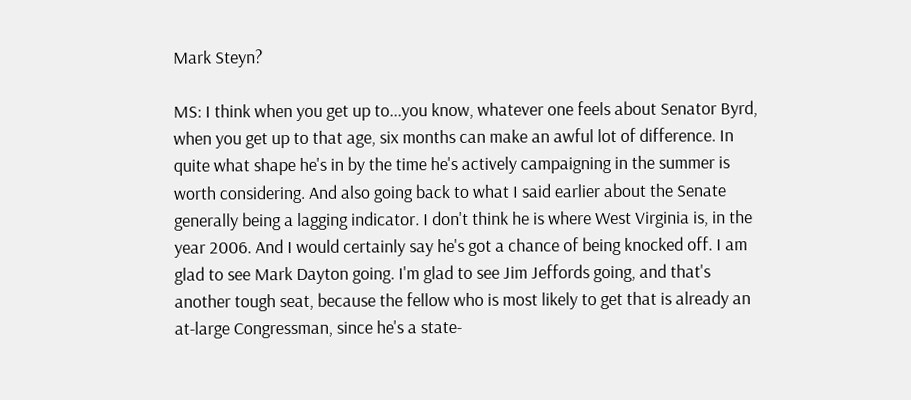Mark Steyn?

MS: I think when you get up to...you know, whatever one feels about Senator Byrd, when you get up to that age, six months can make an awful lot of difference. In quite what shape he's in by the time he's actively campaigning in the summer is worth considering. And also going back to what I said earlier about the Senate generally being a lagging indicator. I don't think he is where West Virginia is, in the year 2006. And I would certainly say he's got a chance of being knocked off. I am glad to see Mark Dayton going. I'm glad to see Jim Jeffords going, and that's another tough seat, because the fellow who is most likely to get that is already an at-large Congressman, since he's a state-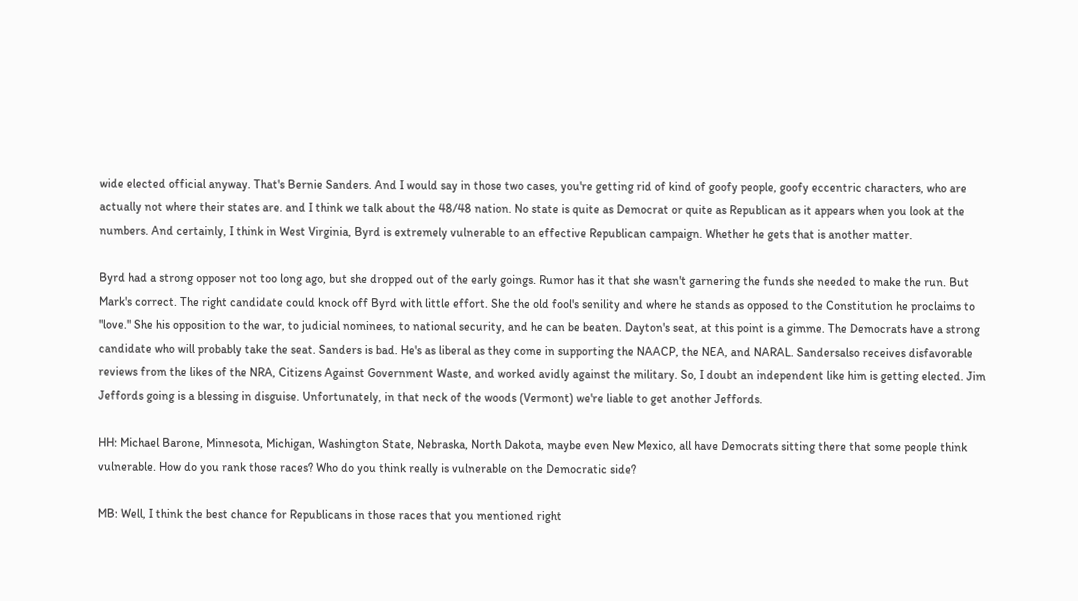wide elected official anyway. That's Bernie Sanders. And I would say in those two cases, you're getting rid of kind of goofy people, goofy eccentric characters, who are actually not where their states are. and I think we talk about the 48/48 nation. No state is quite as Democrat or quite as Republican as it appears when you look at the numbers. And certainly, I think in West Virginia, Byrd is extremely vulnerable to an effective Republican campaign. Whether he gets that is another matter.

Byrd had a strong opposer not too long ago, but she dropped out of the early goings. Rumor has it that she wasn't garnering the funds she needed to make the run. But Mark's correct. The right candidate could knock off Byrd with little effort. She the old fool's senility and where he stands as opposed to the Constitution he proclaims to "love." She his opposition to the war, to judicial nominees, to national security, and he can be beaten. Dayton's seat, at this point is a gimme. The Democrats have a strong candidate who will probably take the seat. Sanders is bad. He's as liberal as they come in supporting the NAACP, the NEA, and NARAL. Sandersalso receives disfavorable reviews from the likes of the NRA, Citizens Against Government Waste, and worked avidly against the military. So, I doubt an independent like him is getting elected. Jim Jeffords going is a blessing in disguise. Unfortunately, in that neck of the woods (Vermont) we're liable to get another Jeffords.

HH: Michael Barone, Minnesota, Michigan, Washington State, Nebraska, North Dakota, maybe even New Mexico, all have Democrats sitting there that some people think vulnerable. How do you rank those races? Who do you think really is vulnerable on the Democratic side?

MB: Well, I think the best chance for Republicans in those races that you mentioned right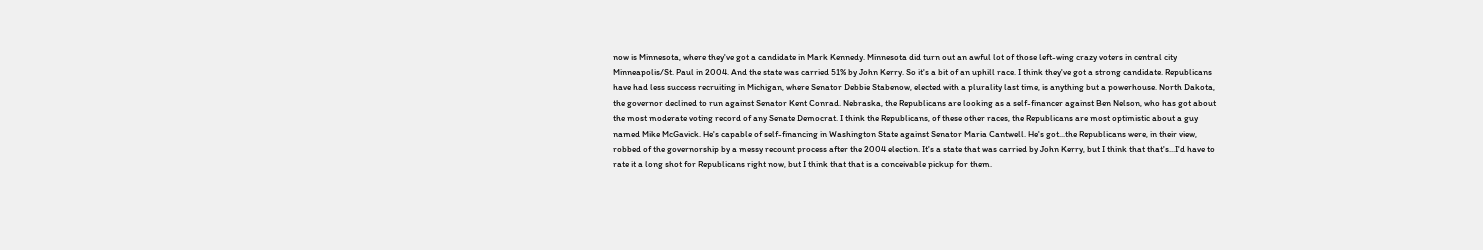now is Minnesota, where they've got a candidate in Mark Kennedy. Minnesota did turn out an awful lot of those left-wing crazy voters in central city Minneapolis/St. Paul in 2004. And the state was carried 51% by John Kerry. So it's a bit of an uphill race. I think they've got a strong candidate. Republicans have had less success recruiting in Michigan, where Senator Debbie Stabenow, elected with a plurality last time, is anything but a powerhouse. North Dakota, the governor declined to run against Senator Kent Conrad. Nebraska, the Republicans are looking as a self-financer against Ben Nelson, who has got about the most moderate voting record of any Senate Democrat. I think the Republicans, of these other races, the Republicans are most optimistic about a guy named Mike McGavick. He's capable of self-financing in Washington State against Senator Maria Cantwell. He's got...the Republicans were, in their view, robbed of the governorship by a messy recount process after the 2004 election. It's a state that was carried by John Kerry, but I think that that's...I'd have to rate it a long shot for Republicans right now, but I think that that is a conceivable pickup for them.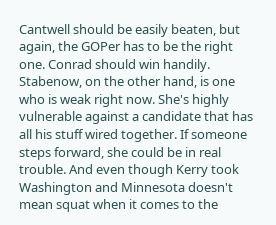Cantwell should be easily beaten, but again, the GOPer has to be the right one. Conrad should win handily. Stabenow, on the other hand, is one who is weak right now. She's highly vulnerable against a candidate that has all his stuff wired together. If someone steps forward, she could be in real trouble. And even though Kerry took Washington and Minnesota doesn't mean squat when it comes to the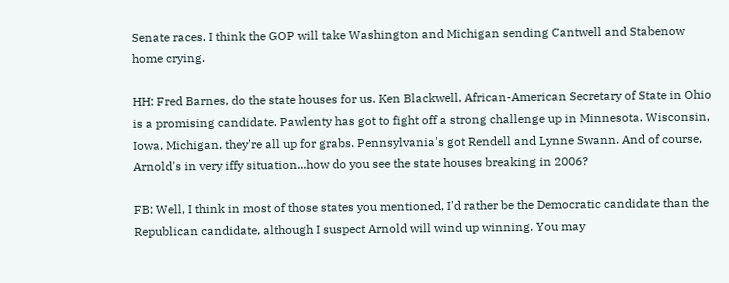Senate races. I think the GOP will take Washington and Michigan sending Cantwell and Stabenow home crying.

HH: Fred Barnes, do the state houses for us. Ken Blackwell, African-American Secretary of State in Ohio is a promising candidate. Pawlenty has got to fight off a strong challenge up in Minnesota. Wisconsin, Iowa, Michigan, they're all up for grabs. Pennsylvania's got Rendell and Lynne Swann. And of course, Arnold's in very iffy situation...how do you see the state houses breaking in 2006?

FB: Well, I think in most of those states you mentioned, I'd rather be the Democratic candidate than the Republican candidate, although I suspect Arnold will wind up winning. You may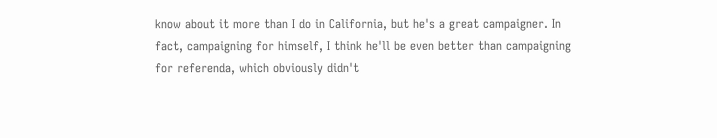know about it more than I do in California, but he's a great campaigner. In fact, campaigning for himself, I think he'll be even better than campaigning for referenda, which obviously didn't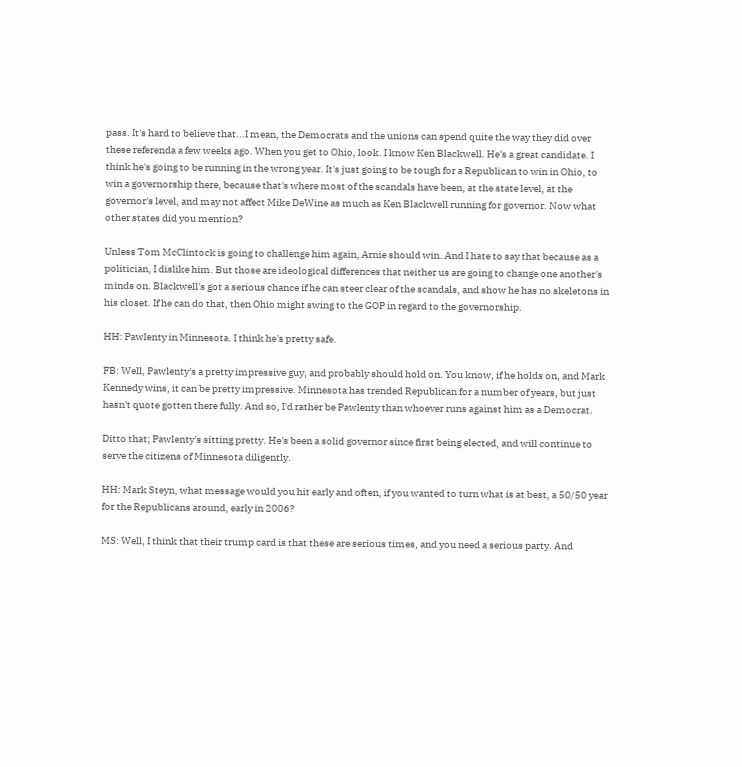pass. It's hard to believe that...I mean, the Democrats and the unions can spend quite the way they did over these referenda a few weeks ago. When you get to Ohio, look. I know Ken Blackwell. He's a great candidate. I think he's going to be running in the wrong year. It's just going to be tough for a Republican to win in Ohio, to win a governorship there, because that's where most of the scandals have been, at the state level, at the governor's level, and may not affect Mike DeWine as much as Ken Blackwell running for governor. Now what other states did you mention?

Unless Tom McClintock is going to challenge him again, Arnie should win. And I hate to say that because as a politician, I dislike him. But those are ideological differences that neither us are going to change one another's minds on. Blackwell's got a serious chance if he can steer clear of the scandals, and show he has no skeletons in his closet. If he can do that, then Ohio might swing to the GOP in regard to the governorship.

HH: Pawlenty in Minnesota. I think he's pretty safe.

FB: Well, Pawlenty's a pretty impressive guy, and probably should hold on. You know, if he holds on, and Mark Kennedy wins, it can be pretty impressive. Minnesota has trended Republican for a number of years, but just hasn't quote gotten there fully. And so, I'd rather be Pawlenty than whoever runs against him as a Democrat.

Ditto that; Pawlenty's sitting pretty. He's been a solid governor since first being elected, and will continue to serve the citizens of Minnesota diligently.

HH: Mark Steyn, what message would you hit early and often, if you wanted to turn what is at best, a 50/50 year for the Republicans around, early in 2006?

MS: Well, I think that their trump card is that these are serious times, and you need a serious party. And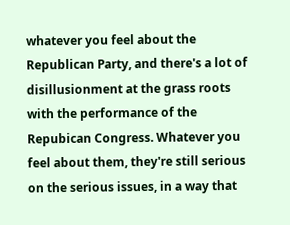whatever you feel about the Republican Party, and there's a lot of disillusionment at the grass roots with the performance of the Repubican Congress. Whatever you feel about them, they're still serious on the serious issues, in a way that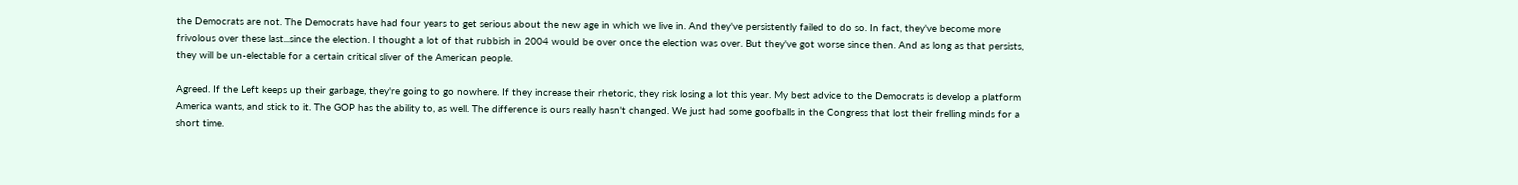the Democrats are not. The Democrats have had four years to get serious about the new age in which we live in. And they've persistently failed to do so. In fact, they've become more frivolous over these last...since the election. I thought a lot of that rubbish in 2004 would be over once the election was over. But they've got worse since then. And as long as that persists, they will be un-electable for a certain critical sliver of the American people.

Agreed. If the Left keeps up their garbage, they're going to go nowhere. If they increase their rhetoric, they risk losing a lot this year. My best advice to the Democrats is develop a platform America wants, and stick to it. The GOP has the ability to, as well. The difference is ours really hasn't changed. We just had some goofballs in the Congress that lost their frelling minds for a short time.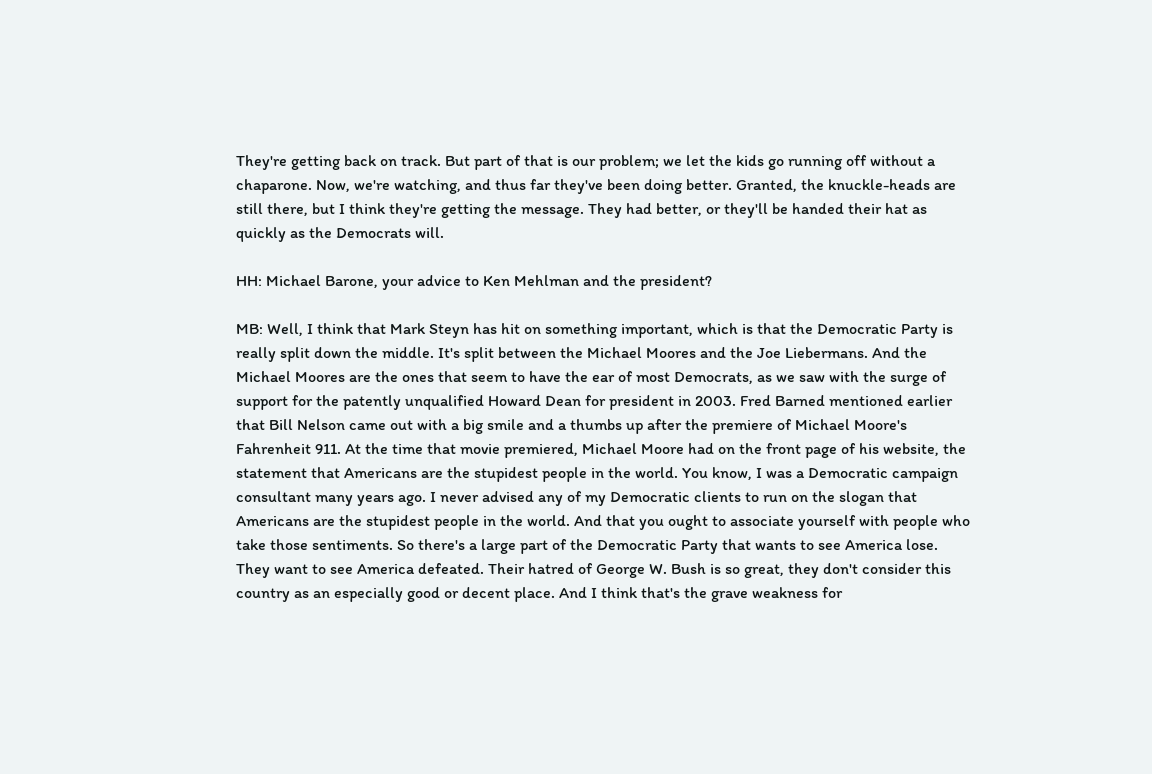They're getting back on track. But part of that is our problem; we let the kids go running off without a chaparone. Now, we're watching, and thus far they've been doing better. Granted, the knuckle-heads are still there, but I think they're getting the message. They had better, or they'll be handed their hat as quickly as the Democrats will.

HH: Michael Barone, your advice to Ken Mehlman and the president?

MB: Well, I think that Mark Steyn has hit on something important, which is that the Democratic Party is really split down the middle. It's split between the Michael Moores and the Joe Liebermans. And the Michael Moores are the ones that seem to have the ear of most Democrats, as we saw with the surge of support for the patently unqualified Howard Dean for president in 2003. Fred Barned mentioned earlier that Bill Nelson came out with a big smile and a thumbs up after the premiere of Michael Moore's Fahrenheit 911. At the time that movie premiered, Michael Moore had on the front page of his website, the statement that Americans are the stupidest people in the world. You know, I was a Democratic campaign consultant many years ago. I never advised any of my Democratic clients to run on the slogan that Americans are the stupidest people in the world. And that you ought to associate yourself with people who take those sentiments. So there's a large part of the Democratic Party that wants to see America lose. They want to see America defeated. Their hatred of George W. Bush is so great, they don't consider this country as an especially good or decent place. And I think that's the grave weakness for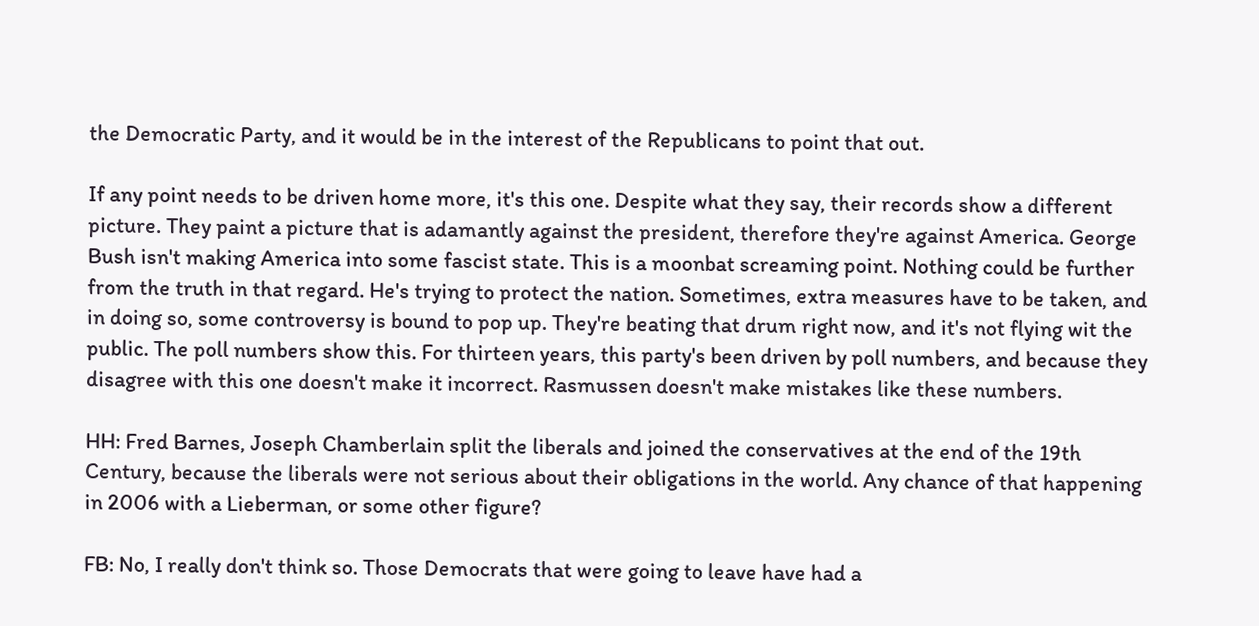the Democratic Party, and it would be in the interest of the Republicans to point that out.

If any point needs to be driven home more, it's this one. Despite what they say, their records show a different picture. They paint a picture that is adamantly against the president, therefore they're against America. George Bush isn't making America into some fascist state. This is a moonbat screaming point. Nothing could be further from the truth in that regard. He's trying to protect the nation. Sometimes, extra measures have to be taken, and in doing so, some controversy is bound to pop up. They're beating that drum right now, and it's not flying wit the public. The poll numbers show this. For thirteen years, this party's been driven by poll numbers, and because they disagree with this one doesn't make it incorrect. Rasmussen doesn't make mistakes like these numbers.

HH: Fred Barnes, Joseph Chamberlain split the liberals and joined the conservatives at the end of the 19th Century, because the liberals were not serious about their obligations in the world. Any chance of that happening in 2006 with a Lieberman, or some other figure?

FB: No, I really don't think so. Those Democrats that were going to leave have had a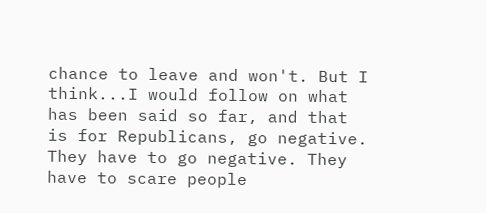chance to leave and won't. But I think...I would follow on what has been said so far, and that is for Republicans, go negative. They have to go negative. They have to scare people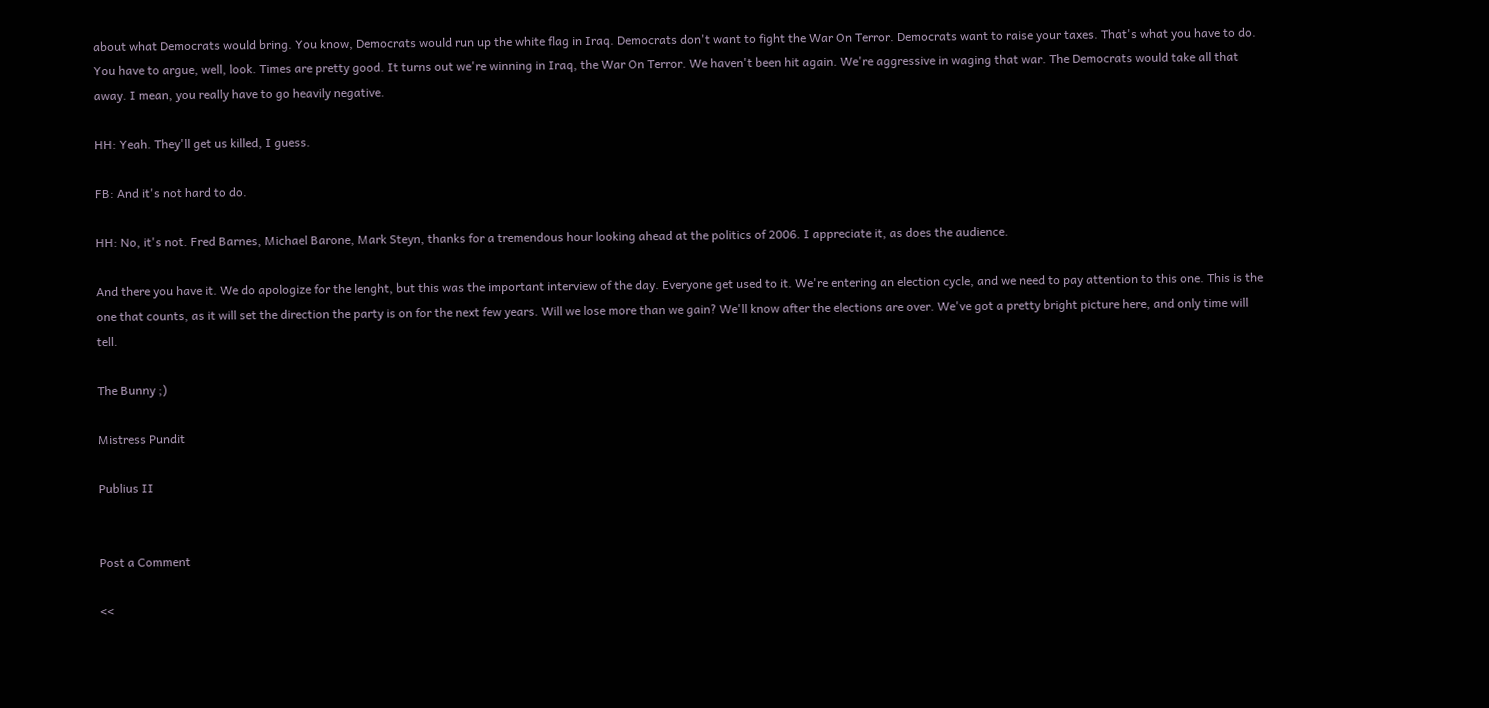about what Democrats would bring. You know, Democrats would run up the white flag in Iraq. Democrats don't want to fight the War On Terror. Democrats want to raise your taxes. That's what you have to do. You have to argue, well, look. Times are pretty good. It turns out we're winning in Iraq, the War On Terror. We haven't been hit again. We're aggressive in waging that war. The Democrats would take all that away. I mean, you really have to go heavily negative.

HH: Yeah. They'll get us killed, I guess.

FB: And it's not hard to do.

HH: No, it's not. Fred Barnes, Michael Barone, Mark Steyn, thanks for a tremendous hour looking ahead at the politics of 2006. I appreciate it, as does the audience.

And there you have it. We do apologize for the lenght, but this was the important interview of the day. Everyone get used to it. We're entering an election cycle, and we need to pay attention to this one. This is the one that counts, as it will set the direction the party is on for the next few years. Will we lose more than we gain? We'll know after the elections are over. We've got a pretty bright picture here, and only time will tell.

The Bunny ;)

Mistress Pundit

Publius II


Post a Comment

<<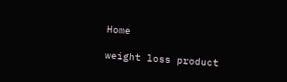Home

weight loss product